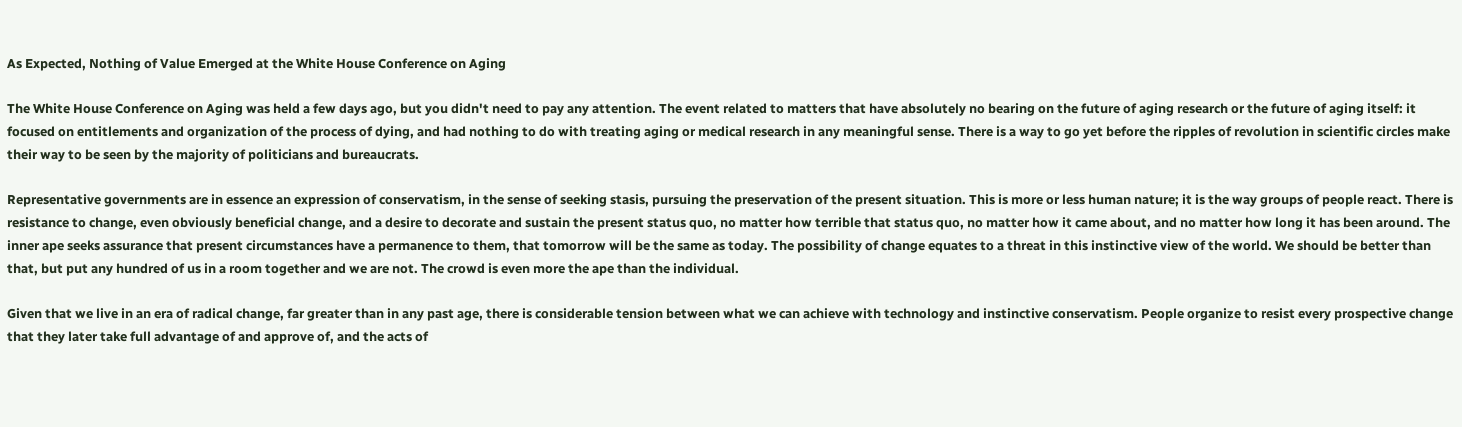As Expected, Nothing of Value Emerged at the White House Conference on Aging

The White House Conference on Aging was held a few days ago, but you didn't need to pay any attention. The event related to matters that have absolutely no bearing on the future of aging research or the future of aging itself: it focused on entitlements and organization of the process of dying, and had nothing to do with treating aging or medical research in any meaningful sense. There is a way to go yet before the ripples of revolution in scientific circles make their way to be seen by the majority of politicians and bureaucrats.

Representative governments are in essence an expression of conservatism, in the sense of seeking stasis, pursuing the preservation of the present situation. This is more or less human nature; it is the way groups of people react. There is resistance to change, even obviously beneficial change, and a desire to decorate and sustain the present status quo, no matter how terrible that status quo, no matter how it came about, and no matter how long it has been around. The inner ape seeks assurance that present circumstances have a permanence to them, that tomorrow will be the same as today. The possibility of change equates to a threat in this instinctive view of the world. We should be better than that, but put any hundred of us in a room together and we are not. The crowd is even more the ape than the individual.

Given that we live in an era of radical change, far greater than in any past age, there is considerable tension between what we can achieve with technology and instinctive conservatism. People organize to resist every prospective change that they later take full advantage of and approve of, and the acts of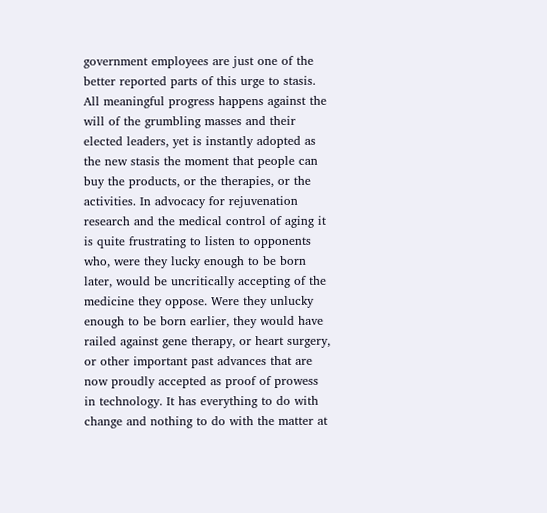government employees are just one of the better reported parts of this urge to stasis. All meaningful progress happens against the will of the grumbling masses and their elected leaders, yet is instantly adopted as the new stasis the moment that people can buy the products, or the therapies, or the activities. In advocacy for rejuvenation research and the medical control of aging it is quite frustrating to listen to opponents who, were they lucky enough to be born later, would be uncritically accepting of the medicine they oppose. Were they unlucky enough to be born earlier, they would have railed against gene therapy, or heart surgery, or other important past advances that are now proudly accepted as proof of prowess in technology. It has everything to do with change and nothing to do with the matter at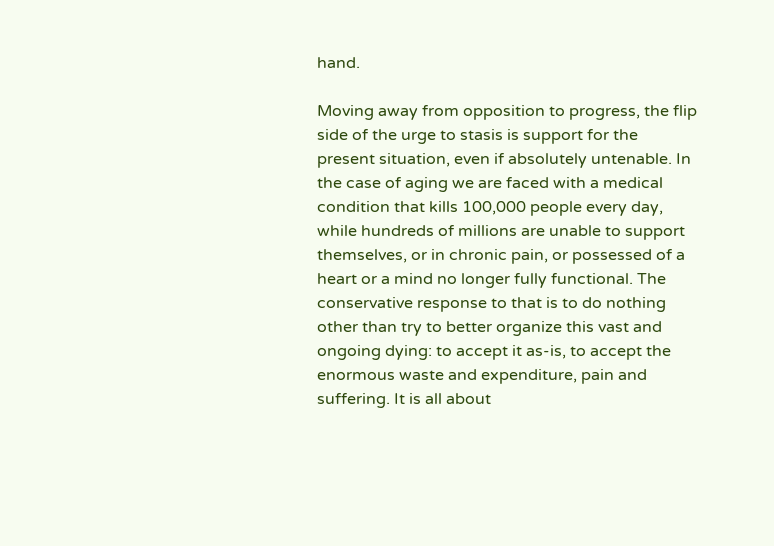hand.

Moving away from opposition to progress, the flip side of the urge to stasis is support for the present situation, even if absolutely untenable. In the case of aging we are faced with a medical condition that kills 100,000 people every day, while hundreds of millions are unable to support themselves, or in chronic pain, or possessed of a heart or a mind no longer fully functional. The conservative response to that is to do nothing other than try to better organize this vast and ongoing dying: to accept it as-is, to accept the enormous waste and expenditure, pain and suffering. It is all about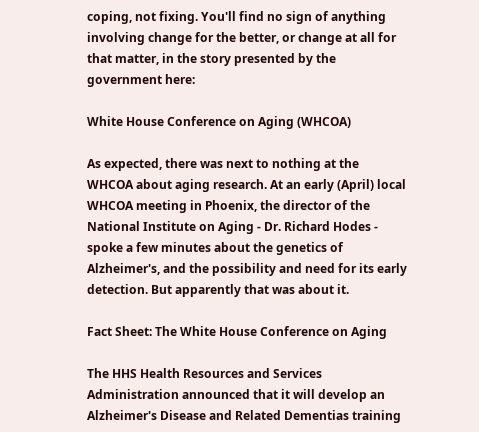coping, not fixing. You'll find no sign of anything involving change for the better, or change at all for that matter, in the story presented by the government here:

White House Conference on Aging (WHCOA)

As expected, there was next to nothing at the WHCOA about aging research. At an early (April) local WHCOA meeting in Phoenix, the director of the National Institute on Aging - Dr. Richard Hodes - spoke a few minutes about the genetics of Alzheimer's, and the possibility and need for its early detection. But apparently that was about it.

Fact Sheet: The White House Conference on Aging

The HHS Health Resources and Services Administration announced that it will develop an Alzheimer's Disease and Related Dementias training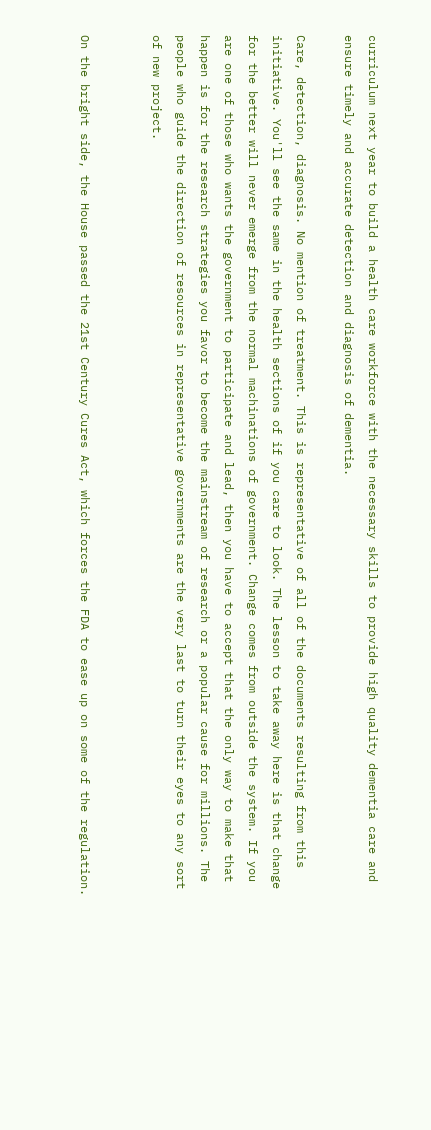curriculum next year to build a health care workforce with the necessary skills to provide high quality dementia care and ensure timely and accurate detection and diagnosis of dementia.

Care, detection, diagnosis. No mention of treatment. This is representative of all of the documents resulting from this initiative. You'll see the same in the health sections of if you care to look. The lesson to take away here is that change for the better will never emerge from the normal machinations of government. Change comes from outside the system. If you are one of those who wants the government to participate and lead, then you have to accept that the only way to make that happen is for the research strategies you favor to become the mainstream of research or a popular cause for millions. The people who guide the direction of resources in representative governments are the very last to turn their eyes to any sort of new project.


On the bright side, the House passed the 21st Century Cures Act, which forces the FDA to ease up on some of the regulation.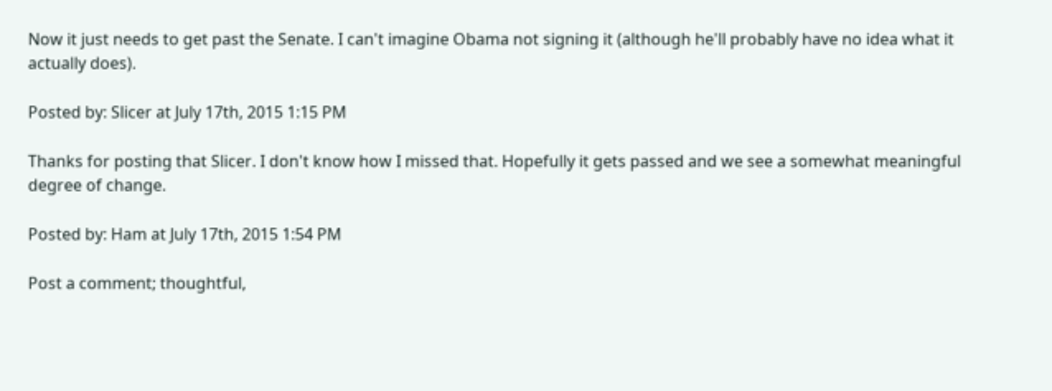Now it just needs to get past the Senate. I can't imagine Obama not signing it (although he'll probably have no idea what it actually does).

Posted by: Slicer at July 17th, 2015 1:15 PM

Thanks for posting that Slicer. I don't know how I missed that. Hopefully it gets passed and we see a somewhat meaningful degree of change.

Posted by: Ham at July 17th, 2015 1:54 PM

Post a comment; thoughtful,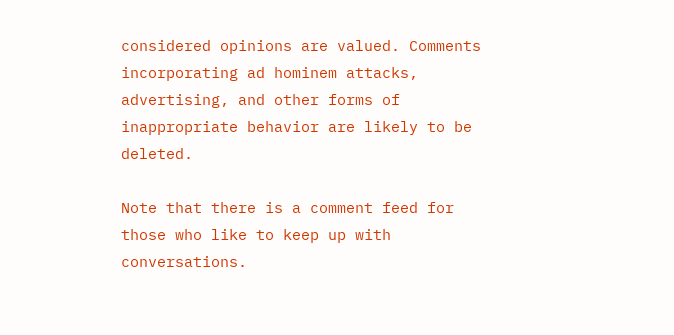considered opinions are valued. Comments incorporating ad hominem attacks, advertising, and other forms of inappropriate behavior are likely to be deleted.

Note that there is a comment feed for those who like to keep up with conversations.